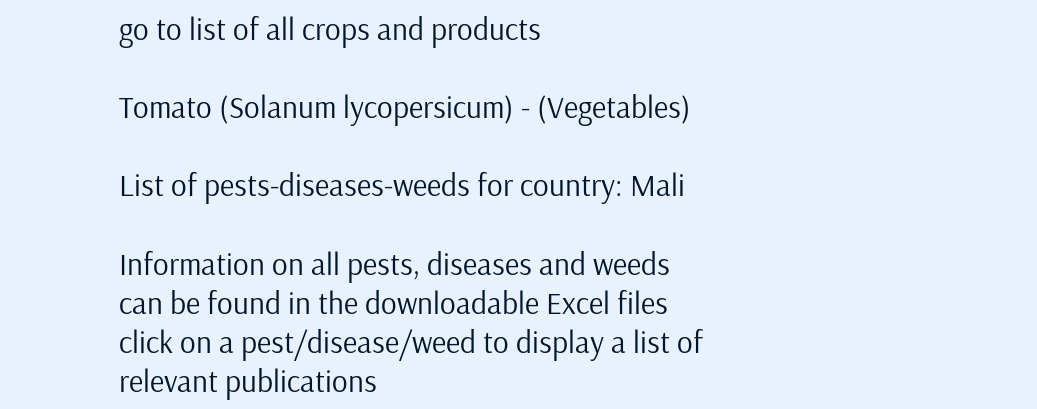go to list of all crops and products

Tomato (Solanum lycopersicum) - (Vegetables)

List of pests-diseases-weeds for country: Mali

Information on all pests, diseases and weeds can be found in the downloadable Excel files
click on a pest/disease/weed to display a list of relevant publications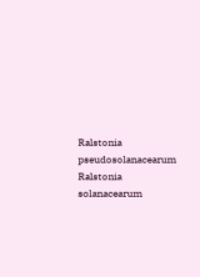Ralstonia pseudosolanacearum
Ralstonia solanacearum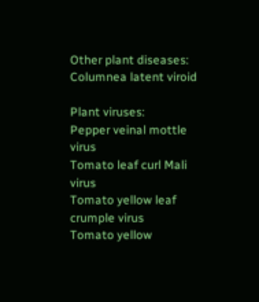Other plant diseases:
Columnea latent viroid

Plant viruses:
Pepper veinal mottle virus
Tomato leaf curl Mali virus
Tomato yellow leaf crumple virus
Tomato yellow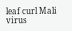leaf curl Mali virus